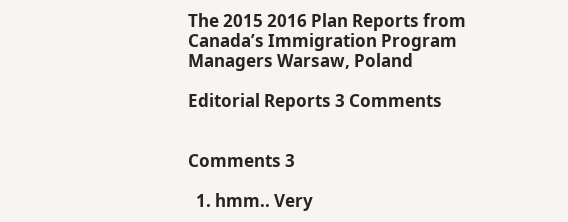The 2015 2016 Plan Reports from Canada’s Immigration Program Managers Warsaw, Poland

Editorial Reports 3 Comments


Comments 3

  1. hmm.. Very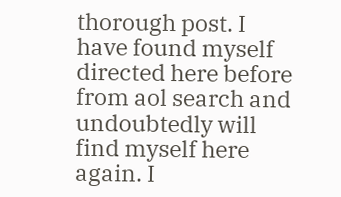thorough post. I have found myself directed here before from aol search and undoubtedly will find myself here again. I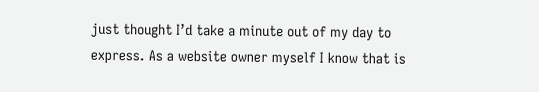just thought I’d take a minute out of my day to express. As a website owner myself I know that is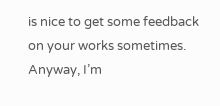is nice to get some feedback on your works sometimes. Anyway, I’m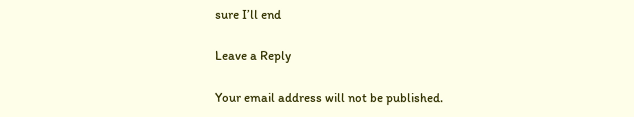sure I’ll end

Leave a Reply

Your email address will not be published.